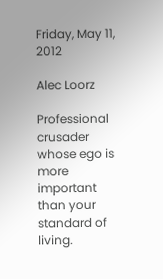Friday, May 11, 2012

Alec Loorz

Professional crusader whose ego is more important than your standard of living.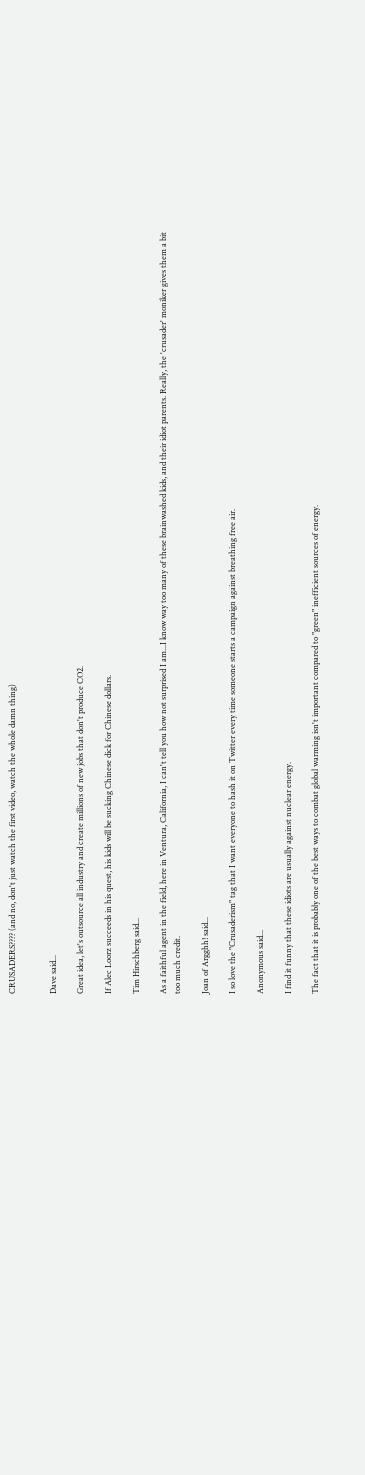CRUSADERS???? (and no, don't just watch the first video, watch the whole damn thing)


Dave said...

Great idea, let's outsource all industry and create millions of new jobs that don't produce CO2.

If Alec Loorz succeeds in his quest, his kids will be sucking Chinese dick for Chinese dollars.

Tim Hirschberg said...

As a faithful agent in the field, here in Ventura, California, I can't tell you how not surprised I am...I know way too many of these brainwashed kids, and their idiot parents. Really, the 'crusader' moniker gives them a bit too much credit.

Joan of Argghh! said...

I so love the "Crusaderism" tag that I want everyone to hash it on Twitter every time someone starts a campaign against breathing free air.

Anonymous said...

I find it funny that these idiots are usually against nuclear energy.

The fact that it is probably one of the best ways to combat global warming isn't important compared to "green" inefficient sources of energy.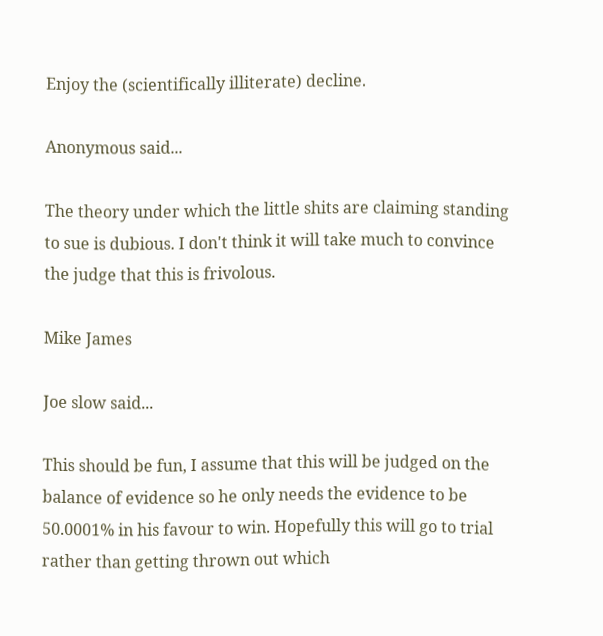Enjoy the (scientifically illiterate) decline.

Anonymous said...

The theory under which the little shits are claiming standing to sue is dubious. I don't think it will take much to convince the judge that this is frivolous.

Mike James

Joe slow said...

This should be fun, I assume that this will be judged on the balance of evidence so he only needs the evidence to be 50.0001% in his favour to win. Hopefully this will go to trial rather than getting thrown out which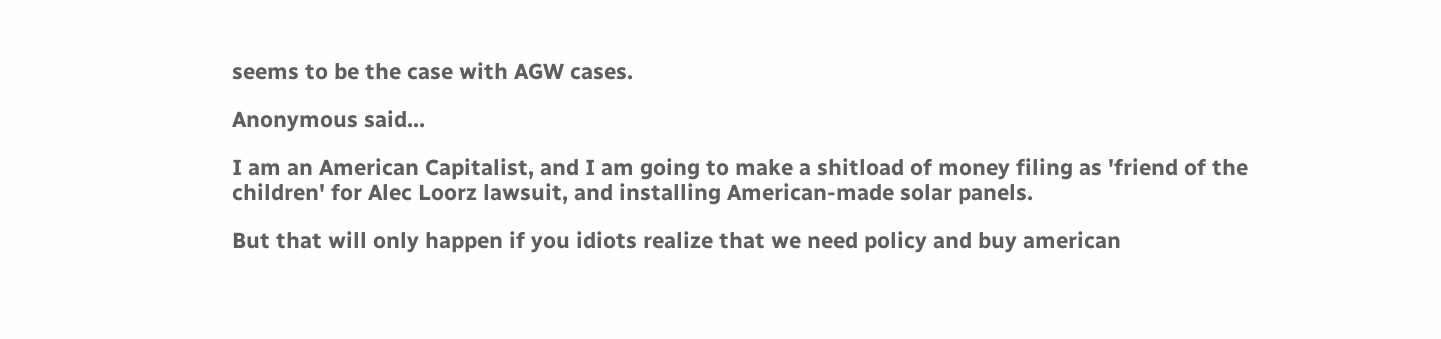seems to be the case with AGW cases.

Anonymous said...

I am an American Capitalist, and I am going to make a shitload of money filing as 'friend of the children' for Alec Loorz lawsuit, and installing American-made solar panels.

But that will only happen if you idiots realize that we need policy and buy american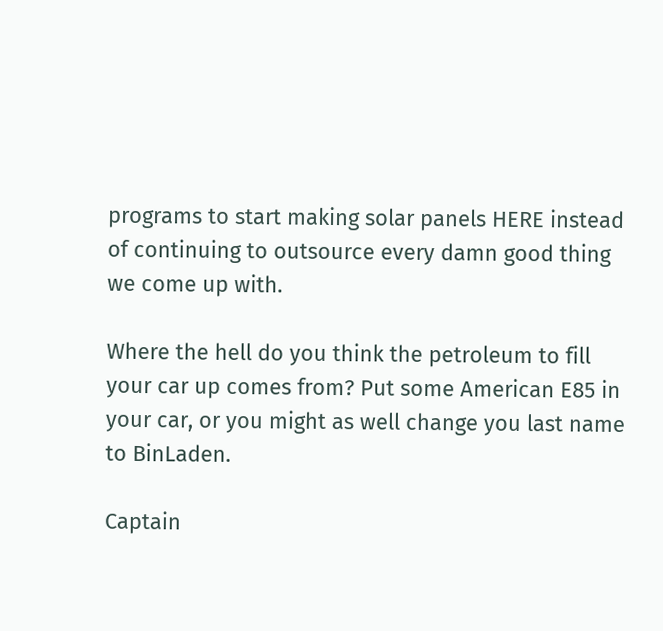programs to start making solar panels HERE instead of continuing to outsource every damn good thing we come up with.

Where the hell do you think the petroleum to fill your car up comes from? Put some American E85 in your car, or you might as well change you last name to BinLaden.

Captain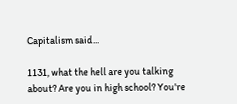Capitalism said...

1131, what the hell are you talking about? Are you in high school? You're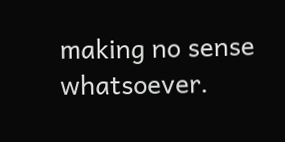making no sense whatsoever.